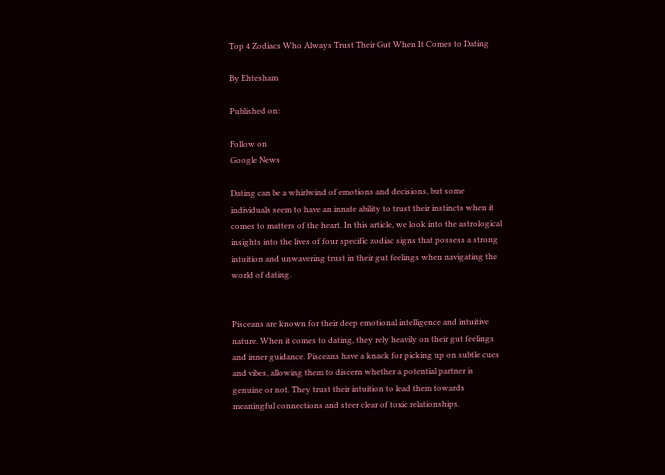Top 4 Zodiacs Who Always Trust Their Gut When It Comes to Dating

By Ehtesham

Published on:

Follow on
Google News

Dating can be a whirlwind of emotions and decisions, but some individuals seem to have an innate ability to trust their instincts when it comes to matters of the heart. In this article, we look into the astrological insights into the lives of four specific zodiac signs that possess a strong intuition and unwavering trust in their gut feelings when navigating the world of dating.


Pisceans are known for their deep emotional intelligence and intuitive nature. When it comes to dating, they rely heavily on their gut feelings and inner guidance. Pisceans have a knack for picking up on subtle cues and vibes, allowing them to discern whether a potential partner is genuine or not. They trust their intuition to lead them towards meaningful connections and steer clear of toxic relationships.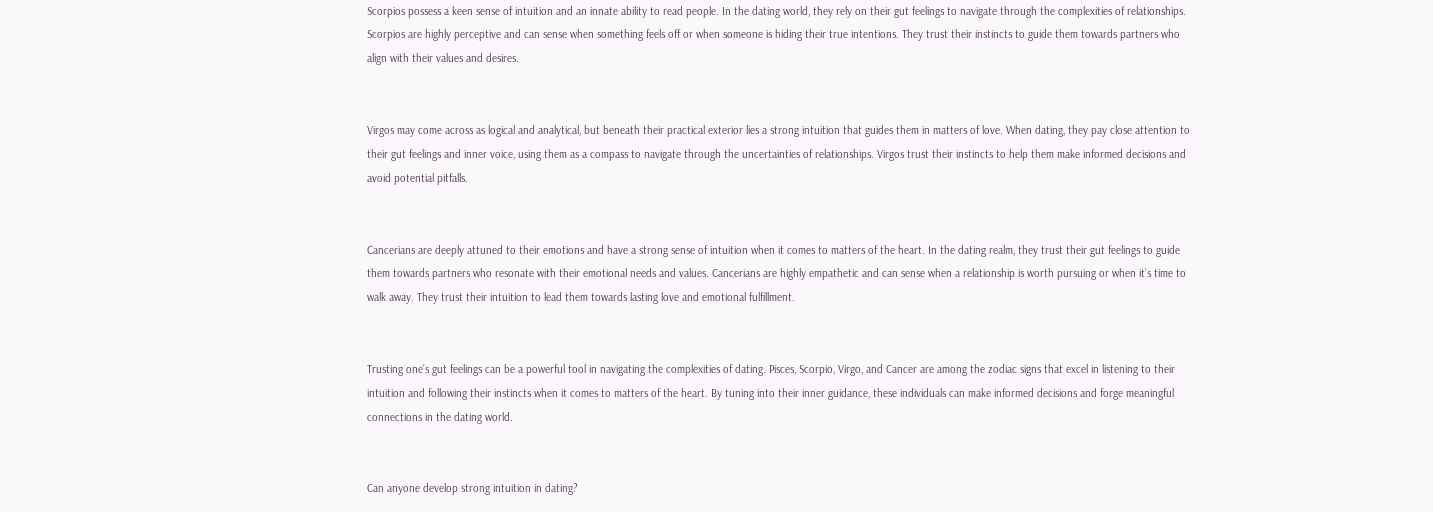Scorpios possess a keen sense of intuition and an innate ability to read people. In the dating world, they rely on their gut feelings to navigate through the complexities of relationships. Scorpios are highly perceptive and can sense when something feels off or when someone is hiding their true intentions. They trust their instincts to guide them towards partners who align with their values and desires.


Virgos may come across as logical and analytical, but beneath their practical exterior lies a strong intuition that guides them in matters of love. When dating, they pay close attention to their gut feelings and inner voice, using them as a compass to navigate through the uncertainties of relationships. Virgos trust their instincts to help them make informed decisions and avoid potential pitfalls.


Cancerians are deeply attuned to their emotions and have a strong sense of intuition when it comes to matters of the heart. In the dating realm, they trust their gut feelings to guide them towards partners who resonate with their emotional needs and values. Cancerians are highly empathetic and can sense when a relationship is worth pursuing or when it’s time to walk away. They trust their intuition to lead them towards lasting love and emotional fulfillment.


Trusting one’s gut feelings can be a powerful tool in navigating the complexities of dating. Pisces, Scorpio, Virgo, and Cancer are among the zodiac signs that excel in listening to their intuition and following their instincts when it comes to matters of the heart. By tuning into their inner guidance, these individuals can make informed decisions and forge meaningful connections in the dating world.


Can anyone develop strong intuition in dating?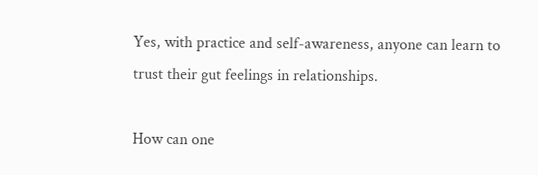Yes, with practice and self-awareness, anyone can learn to trust their gut feelings in relationships.

How can one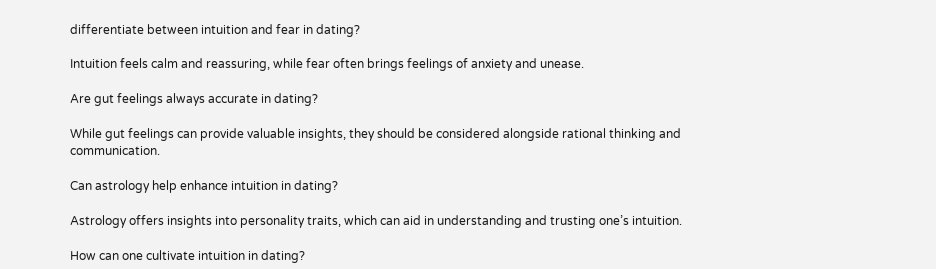differentiate between intuition and fear in dating?

Intuition feels calm and reassuring, while fear often brings feelings of anxiety and unease.

Are gut feelings always accurate in dating?

While gut feelings can provide valuable insights, they should be considered alongside rational thinking and communication.

Can astrology help enhance intuition in dating?

Astrology offers insights into personality traits, which can aid in understanding and trusting one’s intuition.

How can one cultivate intuition in dating?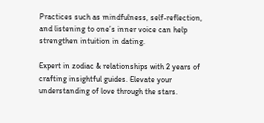Practices such as mindfulness, self-reflection, and listening to one’s inner voice can help strengthen intuition in dating.

Expert in zodiac & relationships with 2 years of crafting insightful guides. Elevate your understanding of love through the stars.